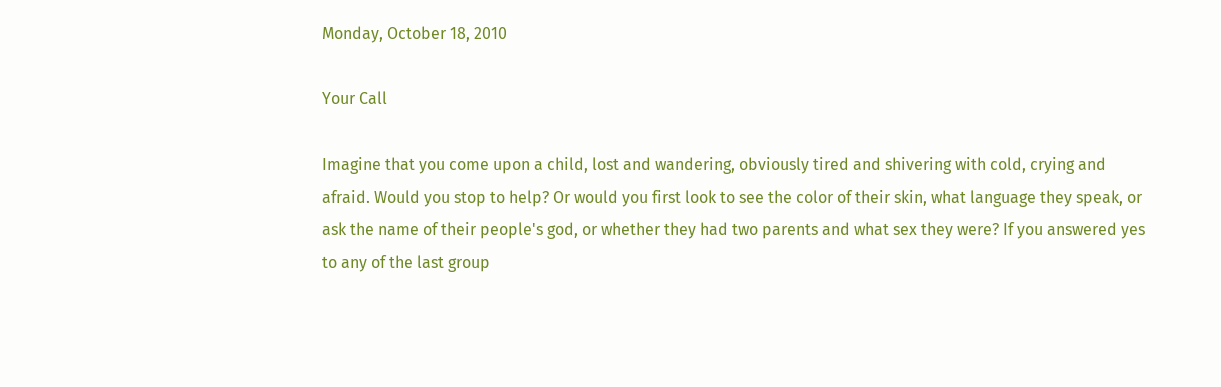Monday, October 18, 2010

Your Call

Imagine that you come upon a child, lost and wandering, obviously tired and shivering with cold, crying and afraid. Would you stop to help? Or would you first look to see the color of their skin, what language they speak, or ask the name of their people's god, or whether they had two parents and what sex they were? If you answered yes to any of the last group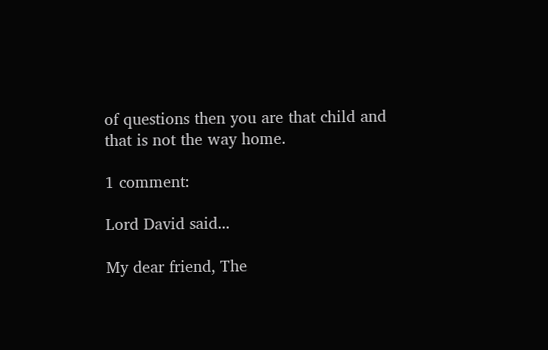of questions then you are that child and that is not the way home.

1 comment:

Lord David said...

My dear friend, The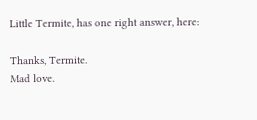Little Termite, has one right answer, here:

Thanks, Termite.
Mad love.